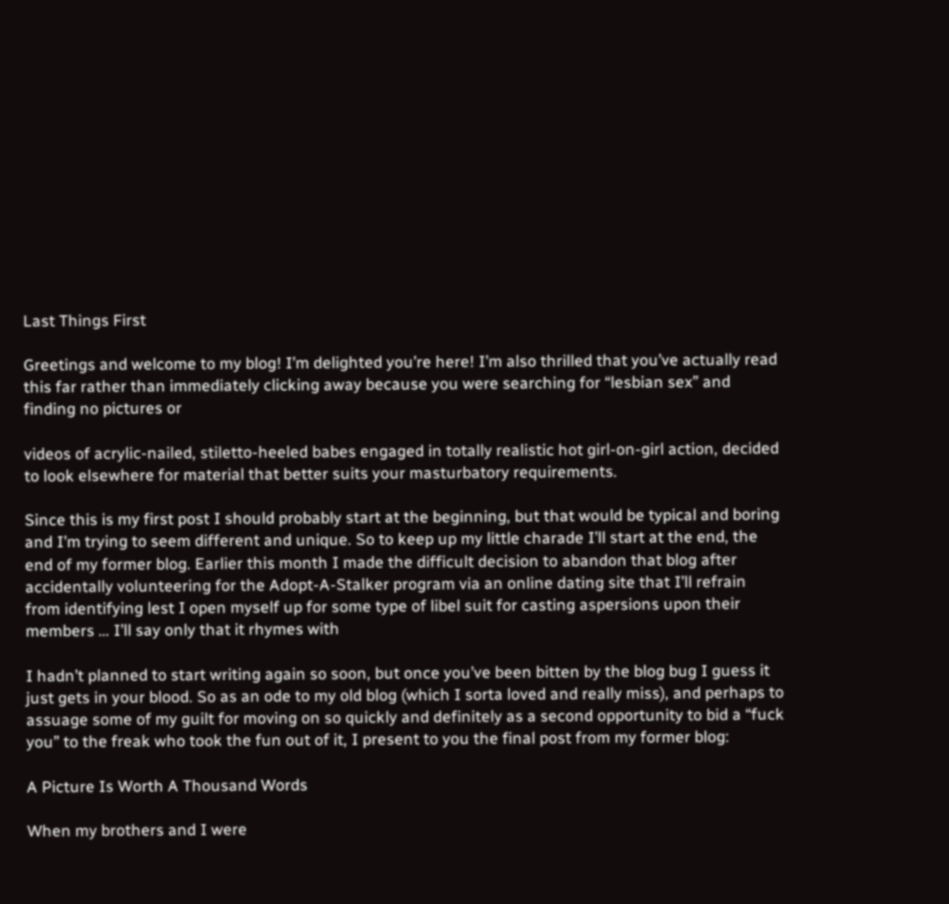Last Things First

Greetings and welcome to my blog! I’m delighted you’re here! I’m also thrilled that you’ve actually read this far rather than immediately clicking away because you were searching for “lesbian sex” and finding no pictures or

videos of acrylic-nailed, stiletto-heeled babes engaged in totally realistic hot girl-on-girl action, decided to look elsewhere for material that better suits your masturbatory requirements.

Since this is my first post I should probably start at the beginning, but that would be typical and boring and I’m trying to seem different and unique. So to keep up my little charade I’ll start at the end, the end of my former blog. Earlier this month I made the difficult decision to abandon that blog after accidentally volunteering for the Adopt-A-Stalker program via an online dating site that I’ll refrain from identifying lest I open myself up for some type of libel suit for casting aspersions upon their members … I’ll say only that it rhymes with

I hadn’t planned to start writing again so soon, but once you’ve been bitten by the blog bug I guess it just gets in your blood. So as an ode to my old blog (which I sorta loved and really miss), and perhaps to assuage some of my guilt for moving on so quickly and definitely as a second opportunity to bid a “fuck you” to the freak who took the fun out of it, I present to you the final post from my former blog:

A Picture Is Worth A Thousand Words

When my brothers and I were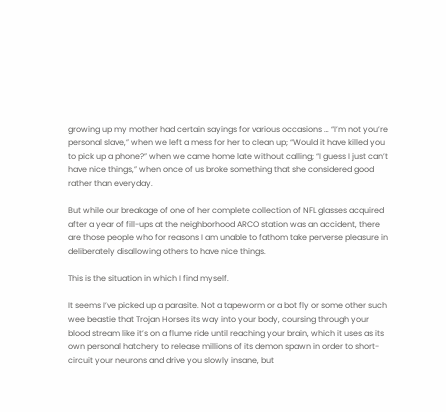growing up my mother had certain sayings for various occasions … “I’m not you’re personal slave,” when we left a mess for her to clean up; “Would it have killed you to pick up a phone?” when we came home late without calling; “I guess I just can’t have nice things,” when once of us broke something that she considered good rather than everyday.

But while our breakage of one of her complete collection of NFL glasses acquired after a year of fill-ups at the neighborhood ARCO station was an accident, there are those people who for reasons I am unable to fathom take perverse pleasure in deliberately disallowing others to have nice things.

This is the situation in which I find myself.

It seems I’ve picked up a parasite. Not a tapeworm or a bot fly or some other such wee beastie that Trojan Horses its way into your body, coursing through your blood stream like it’s on a flume ride until reaching your brain, which it uses as its own personal hatchery to release millions of its demon spawn in order to short-circuit your neurons and drive you slowly insane, but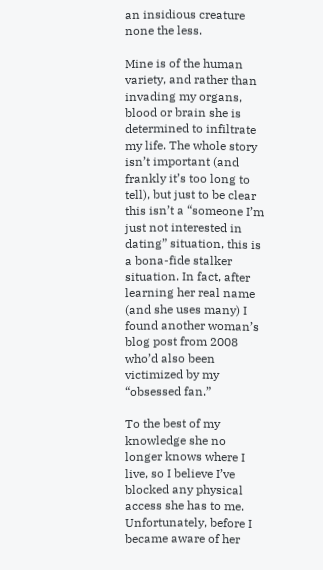an insidious creature none the less.

Mine is of the human variety, and rather than invading my organs, blood or brain she is determined to infiltrate my life. The whole story isn’t important (and frankly it’s too long to tell), but just to be clear this isn’t a “someone I’m just not interested in dating” situation, this is a bona-fide stalker situation. In fact, after learning her real name (and she uses many) I found another woman’s blog post from 2008 who’d also been victimized by my “obsessed fan.”

To the best of my knowledge she no longer knows where I live, so I believe I’ve blocked any physical access she has to me. Unfortunately, before I became aware of her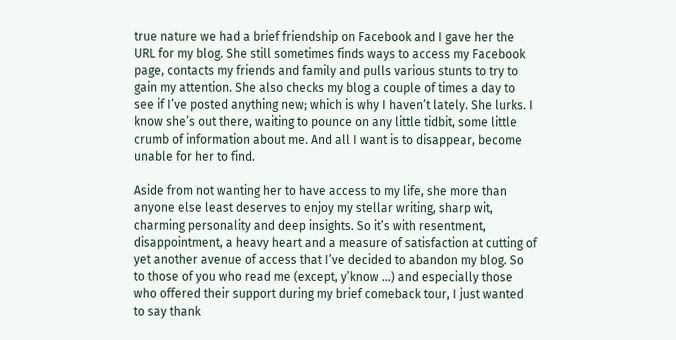true nature we had a brief friendship on Facebook and I gave her the URL for my blog. She still sometimes finds ways to access my Facebook page, contacts my friends and family and pulls various stunts to try to gain my attention. She also checks my blog a couple of times a day to see if I’ve posted anything new; which is why I haven’t lately. She lurks. I know she’s out there, waiting to pounce on any little tidbit, some little crumb of information about me. And all I want is to disappear, become unable for her to find.

Aside from not wanting her to have access to my life, she more than anyone else least deserves to enjoy my stellar writing, sharp wit, charming personality and deep insights. So it’s with resentment, disappointment, a heavy heart and a measure of satisfaction at cutting of yet another avenue of access that I’ve decided to abandon my blog. So to those of you who read me (except, y’know …) and especially those who offered their support during my brief comeback tour, I just wanted to say thank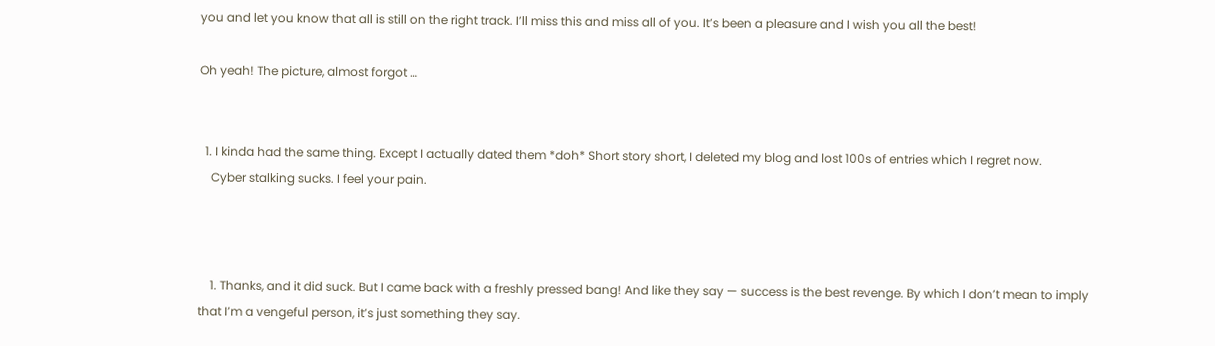you and let you know that all is still on the right track. I’ll miss this and miss all of you. It’s been a pleasure and I wish you all the best!

Oh yeah! The picture, almost forgot …


  1. I kinda had the same thing. Except I actually dated them *doh* Short story short, I deleted my blog and lost 100s of entries which I regret now.
    Cyber stalking sucks. I feel your pain.



    1. Thanks, and it did suck. But I came back with a freshly pressed bang! And like they say — success is the best revenge. By which I don’t mean to imply that I’m a vengeful person, it’s just something they say.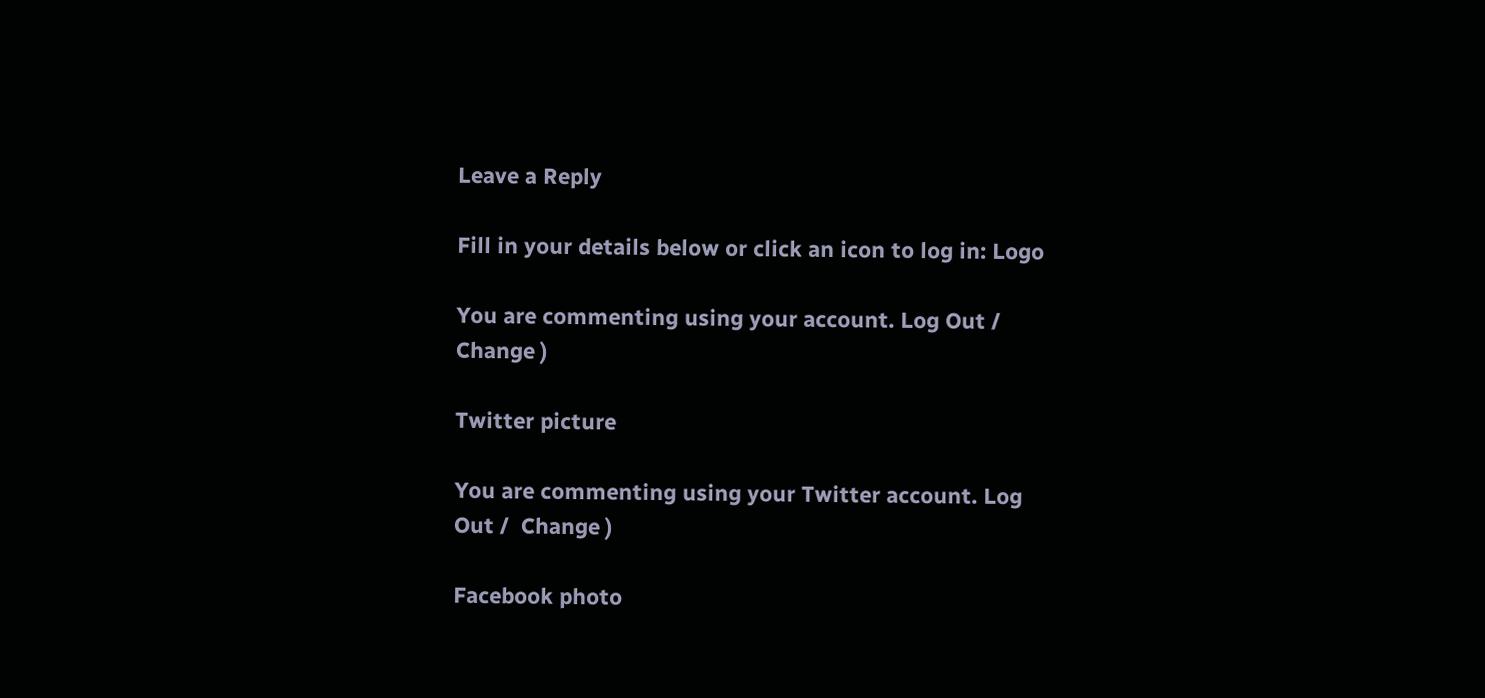Leave a Reply

Fill in your details below or click an icon to log in: Logo

You are commenting using your account. Log Out /  Change )

Twitter picture

You are commenting using your Twitter account. Log Out /  Change )

Facebook photo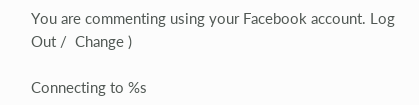You are commenting using your Facebook account. Log Out /  Change )

Connecting to %s